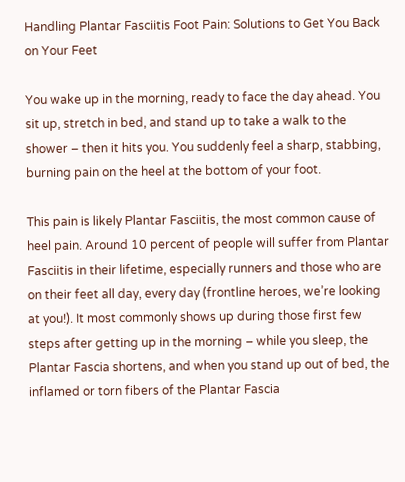Handling Plantar Fasciitis Foot Pain: Solutions to Get You Back on Your Feet

You wake up in the morning, ready to face the day ahead. You sit up, stretch in bed, and stand up to take a walk to the shower – then it hits you. You suddenly feel a sharp, stabbing, burning pain on the heel at the bottom of your foot.

This pain is likely Plantar Fasciitis, the most common cause of heel pain. Around 10 percent of people will suffer from Plantar Fasciitis in their lifetime, especially runners and those who are on their feet all day, every day (frontline heroes, we’re looking at you!). It most commonly shows up during those first few steps after getting up in the morning – while you sleep, the Plantar Fascia shortens, and when you stand up out of bed, the inflamed or torn fibers of the Plantar Fascia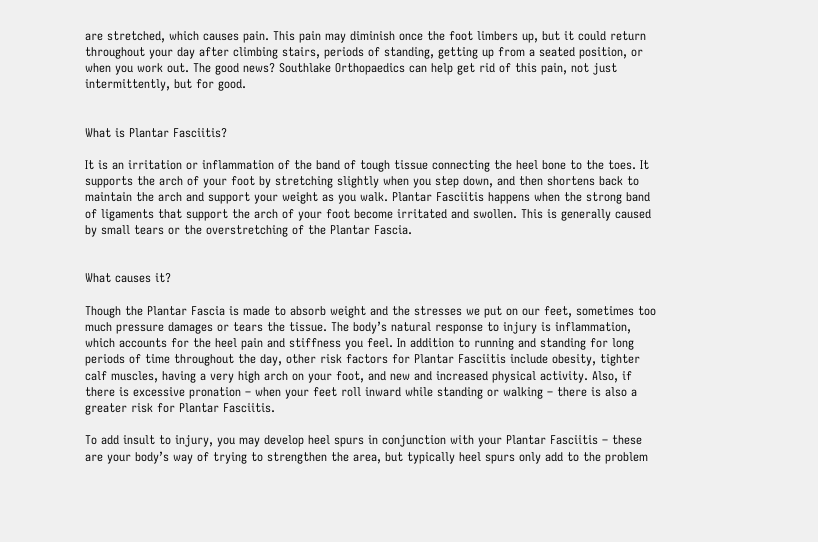are stretched, which causes pain. This pain may diminish once the foot limbers up, but it could return throughout your day after climbing stairs, periods of standing, getting up from a seated position, or when you work out. The good news? Southlake Orthopaedics can help get rid of this pain, not just intermittently, but for good.


What is Plantar Fasciitis?

It is an irritation or inflammation of the band of tough tissue connecting the heel bone to the toes. It supports the arch of your foot by stretching slightly when you step down, and then shortens back to maintain the arch and support your weight as you walk. Plantar Fasciitis happens when the strong band of ligaments that support the arch of your foot become irritated and swollen. This is generally caused by small tears or the overstretching of the Plantar Fascia.


What causes it?

Though the Plantar Fascia is made to absorb weight and the stresses we put on our feet, sometimes too much pressure damages or tears the tissue. The body’s natural response to injury is inflammation, which accounts for the heel pain and stiffness you feel. In addition to running and standing for long periods of time throughout the day, other risk factors for Plantar Fasciitis include obesity, tighter calf muscles, having a very high arch on your foot, and new and increased physical activity. Also, if there is excessive pronation – when your feet roll inward while standing or walking – there is also a greater risk for Plantar Fasciitis.

To add insult to injury, you may develop heel spurs in conjunction with your Plantar Fasciitis – these are your body’s way of trying to strengthen the area, but typically heel spurs only add to the problem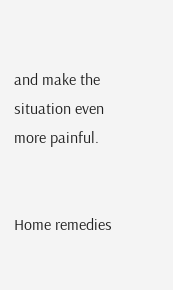and make the situation even more painful.


Home remedies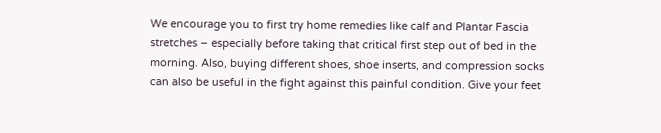We encourage you to first try home remedies like calf and Plantar Fascia stretches – especially before taking that critical first step out of bed in the morning. Also, buying different shoes, shoe inserts, and compression socks can also be useful in the fight against this painful condition. Give your feet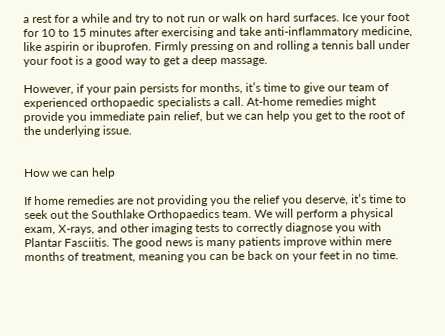a rest for a while and try to not run or walk on hard surfaces. Ice your foot for 10 to 15 minutes after exercising and take anti-inflammatory medicine, like aspirin or ibuprofen. Firmly pressing on and rolling a tennis ball under your foot is a good way to get a deep massage.

However, if your pain persists for months, it’s time to give our team of experienced orthopaedic specialists a call. At-home remedies might provide you immediate pain relief, but we can help you get to the root of the underlying issue.


How we can help

If home remedies are not providing you the relief you deserve, it’s time to seek out the Southlake Orthopaedics team. We will perform a physical exam, X-rays, and other imaging tests to correctly diagnose you with Plantar Fasciitis. The good news is many patients improve within mere months of treatment, meaning you can be back on your feet in no time.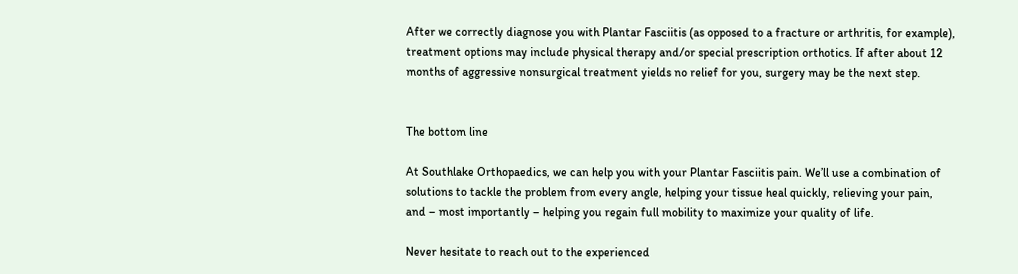After we correctly diagnose you with Plantar Fasciitis (as opposed to a fracture or arthritis, for example), treatment options may include physical therapy and/or special prescription orthotics. If after about 12 months of aggressive nonsurgical treatment yields no relief for you, surgery may be the next step.


The bottom line

At Southlake Orthopaedics, we can help you with your Plantar Fasciitis pain. We’ll use a combination of solutions to tackle the problem from every angle, helping your tissue heal quickly, relieving your pain, and – most importantly – helping you regain full mobility to maximize your quality of life.

Never hesitate to reach out to the experienced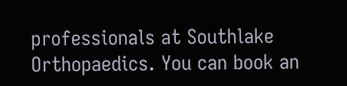professionals at Southlake Orthopaedics. You can book an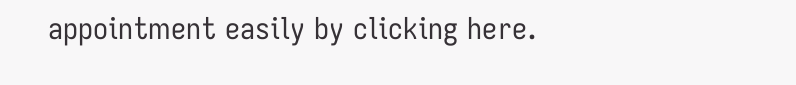appointment easily by clicking here.